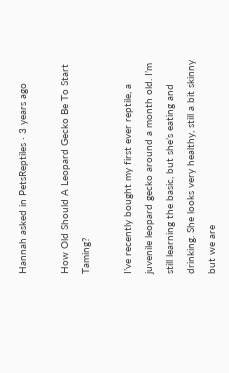Hannah asked in PetsReptiles · 3 years ago

How Old Should A Leopard Gecko Be To Start Taming?

I’ve recently bought my first ever reptile, a juvenile leopard gecko around a month old. I’m still learning the basic, but she’s eating and drinking. She looks very healthy, still a bit skinny but we are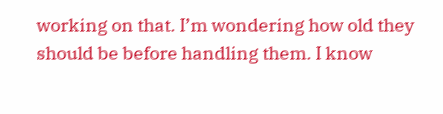working on that. I’m wondering how old they should be before handling them. I know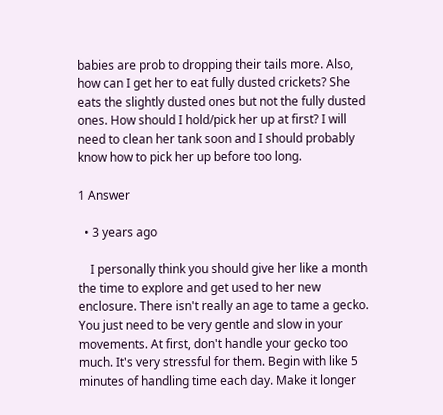babies are prob to dropping their tails more. Also, how can I get her to eat fully dusted crickets? She eats the slightly dusted ones but not the fully dusted ones. How should I hold/pick her up at first? I will need to clean her tank soon and I should probably know how to pick her up before too long.

1 Answer

  • 3 years ago

    I personally think you should give her like a month the time to explore and get used to her new enclosure. There isn't really an age to tame a gecko. You just need to be very gentle and slow in your movements. At first, don't handle your gecko too much. It's very stressful for them. Begin with like 5 minutes of handling time each day. Make it longer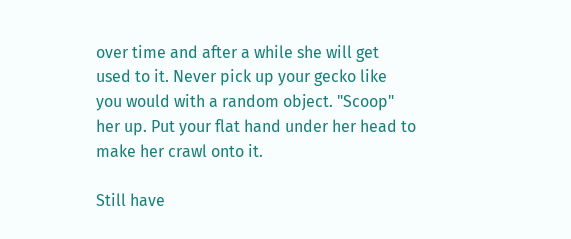over time and after a while she will get used to it. Never pick up your gecko like you would with a random object. "Scoop" her up. Put your flat hand under her head to make her crawl onto it.

Still have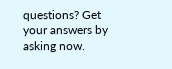questions? Get your answers by asking now.